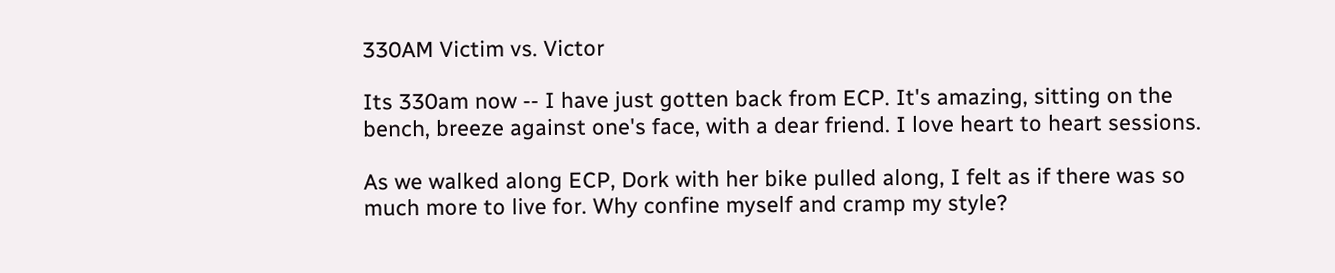330AM Victim vs. Victor

Its 330am now -- I have just gotten back from ECP. It's amazing, sitting on the bench, breeze against one's face, with a dear friend. I love heart to heart sessions.

As we walked along ECP, Dork with her bike pulled along, I felt as if there was so much more to live for. Why confine myself and cramp my style?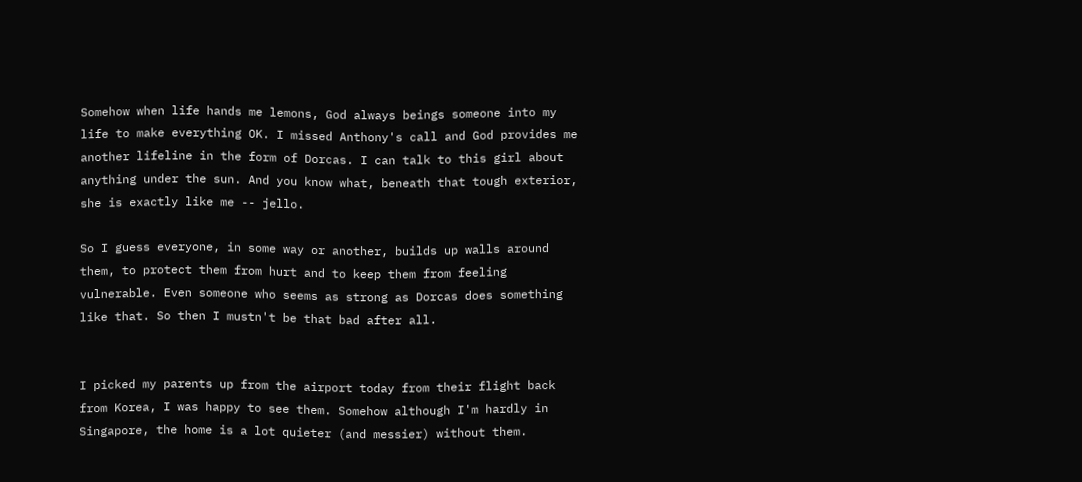Somehow when life hands me lemons, God always beings someone into my life to make everything OK. I missed Anthony's call and God provides me another lifeline in the form of Dorcas. I can talk to this girl about anything under the sun. And you know what, beneath that tough exterior, she is exactly like me -- jello.

So I guess everyone, in some way or another, builds up walls around them, to protect them from hurt and to keep them from feeling vulnerable. Even someone who seems as strong as Dorcas does something like that. So then I mustn't be that bad after all.


I picked my parents up from the airport today from their flight back from Korea, I was happy to see them. Somehow although I'm hardly in Singapore, the home is a lot quieter (and messier) without them.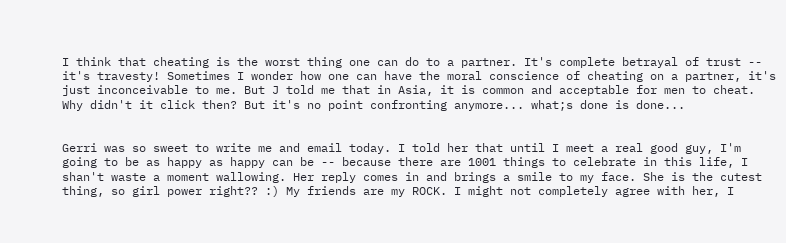I think that cheating is the worst thing one can do to a partner. It's complete betrayal of trust -- it's travesty! Sometimes I wonder how one can have the moral conscience of cheating on a partner, it's just inconceivable to me. But J told me that in Asia, it is common and acceptable for men to cheat. Why didn't it click then? But it's no point confronting anymore... what;s done is done...


Gerri was so sweet to write me and email today. I told her that until I meet a real good guy, I'm going to be as happy as happy can be -- because there are 1001 things to celebrate in this life, I shan't waste a moment wallowing. Her reply comes in and brings a smile to my face. She is the cutest thing, so girl power right?? :) My friends are my ROCK. I might not completely agree with her, I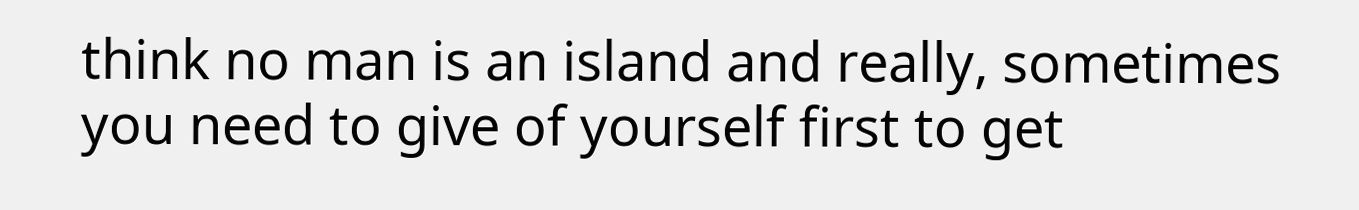think no man is an island and really, sometimes you need to give of yourself first to get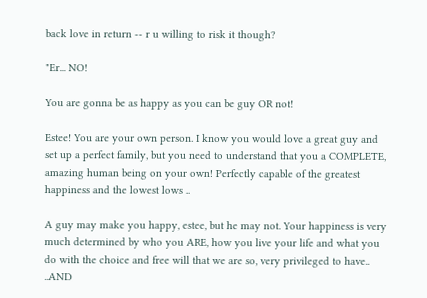back love in return -- r u willing to risk it though?

"Er... NO!

You are gonna be as happy as you can be guy OR not!

Estee! You are your own person. I know you would love a great guy and set up a perfect family, but you need to understand that you a COMPLETE, amazing human being on your own! Perfectly capable of the greatest happiness and the lowest lows ..

A guy may make you happy, estee, but he may not. Your happiness is very much determined by who you ARE, how you live your life and what you do with the choice and free will that we are so, very privileged to have.. ..AND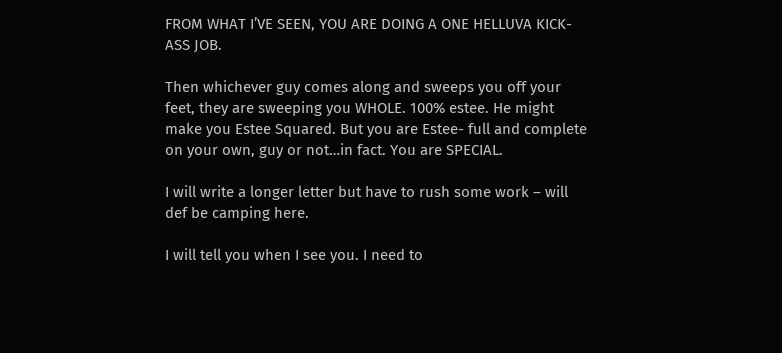FROM WHAT I’VE SEEN, YOU ARE DOING A ONE HELLUVA KICK-ASS JOB.

Then whichever guy comes along and sweeps you off your feet, they are sweeping you WHOLE. 100% estee. He might make you Estee Squared. But you are Estee- full and complete on your own, guy or not…in fact. You are SPECIAL.

I will write a longer letter but have to rush some work – will def be camping here.

I will tell you when I see you. I need to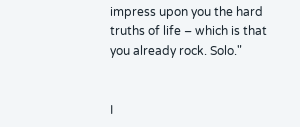impress upon you the hard truths of life – which is that you already rock. Solo."


I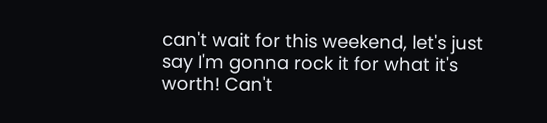can't wait for this weekend, let's just say I'm gonna rock it for what it's worth! Can't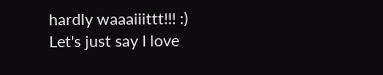hardly waaaiiittt!!! :) Let's just say I love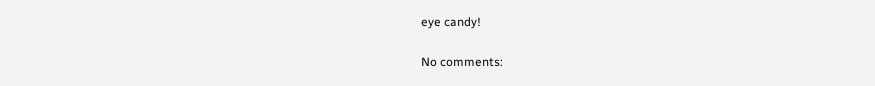eye candy!

No comments: